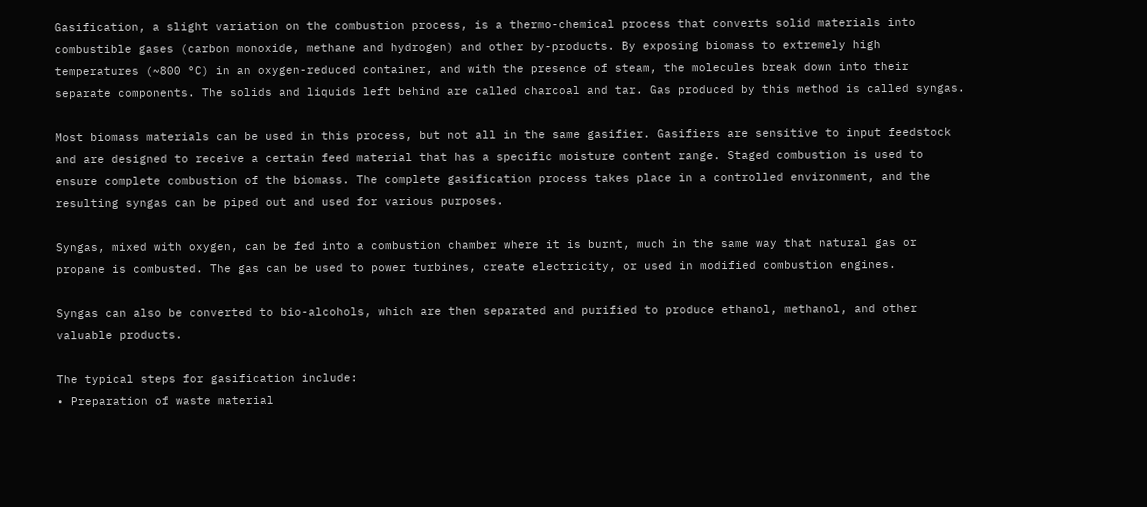Gasification, a slight variation on the combustion process, is a thermo-chemical process that converts solid materials into combustible gases (carbon monoxide, methane and hydrogen) and other by-products. By exposing biomass to extremely high temperatures (~800 °C) in an oxygen-reduced container, and with the presence of steam, the molecules break down into their separate components. The solids and liquids left behind are called charcoal and tar. Gas produced by this method is called syngas.

Most biomass materials can be used in this process, but not all in the same gasifier. Gasifiers are sensitive to input feedstock and are designed to receive a certain feed material that has a specific moisture content range. Staged combustion is used to ensure complete combustion of the biomass. The complete gasification process takes place in a controlled environment, and the resulting syngas can be piped out and used for various purposes.

Syngas, mixed with oxygen, can be fed into a combustion chamber where it is burnt, much in the same way that natural gas or propane is combusted. The gas can be used to power turbines, create electricity, or used in modified combustion engines.

Syngas can also be converted to bio-alcohols, which are then separated and purified to produce ethanol, methanol, and other valuable products.

The typical steps for gasification include:
• Preparation of waste material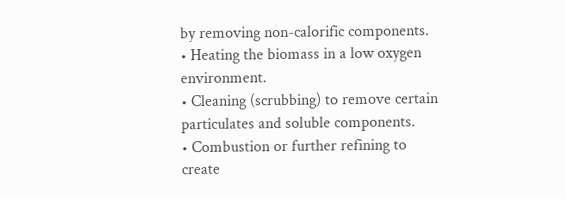by removing non-calorific components.
• Heating the biomass in a low oxygen environment.
• Cleaning (scrubbing) to remove certain particulates and soluble components.
• Combustion or further refining to create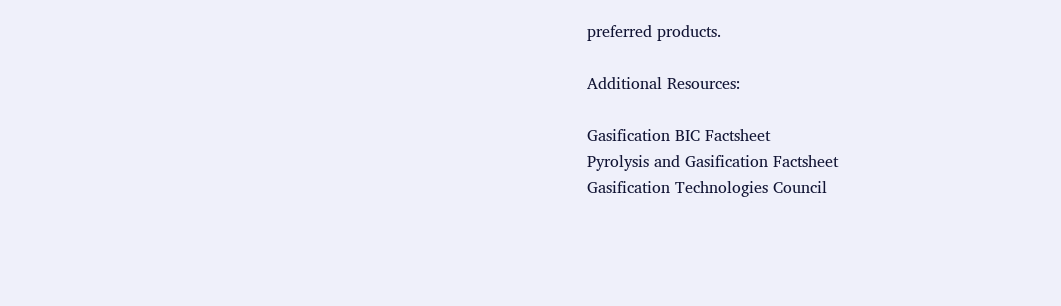preferred products.

Additional Resources:

Gasification BIC Factsheet
Pyrolysis and Gasification Factsheet
Gasification Technologies Council